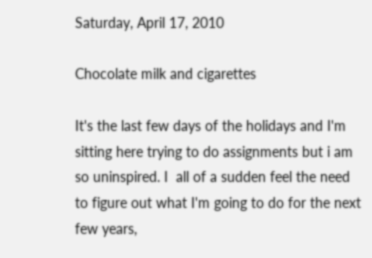Saturday, April 17, 2010

Chocolate milk and cigarettes

It's the last few days of the holidays and I'm sitting here trying to do assignments but i am so uninspired. I  all of a sudden feel the need to figure out what I'm going to do for the next few years,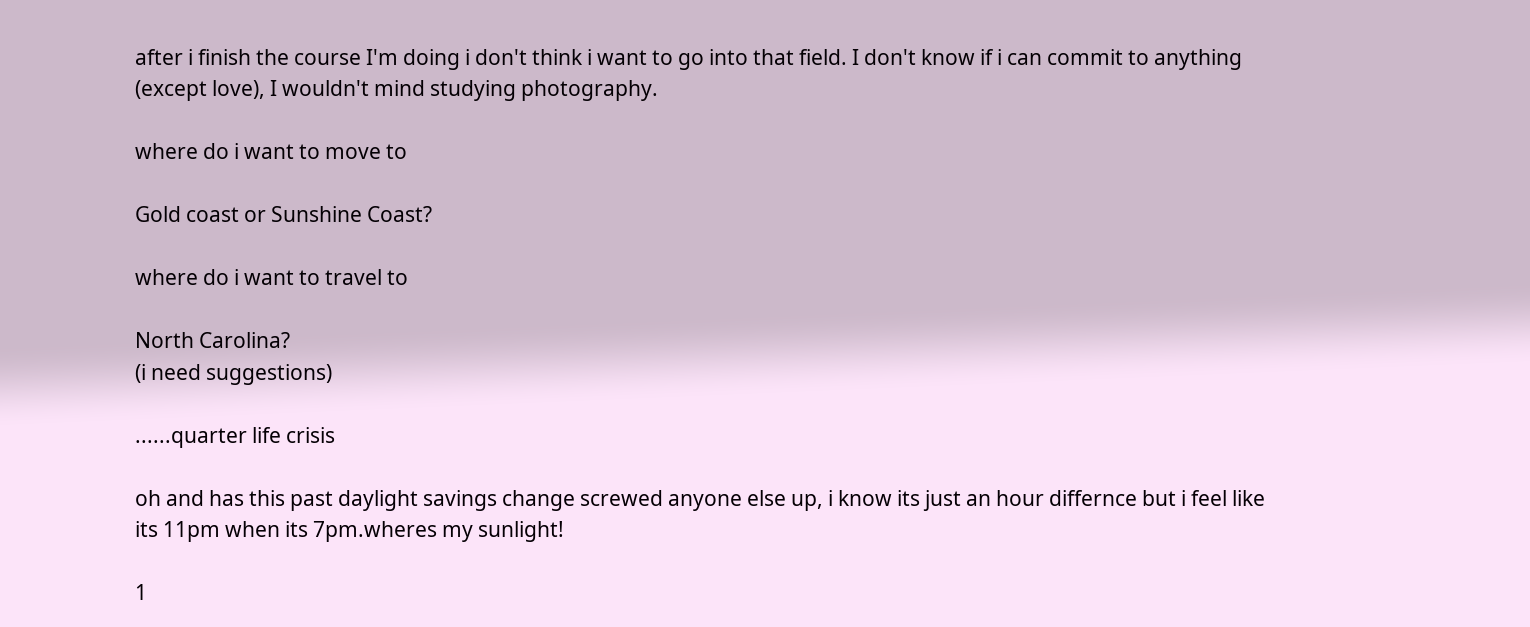after i finish the course I'm doing i don't think i want to go into that field. I don't know if i can commit to anything (except love), I wouldn't mind studying photography.

where do i want to move to

Gold coast or Sunshine Coast?

where do i want to travel to

North Carolina?
(i need suggestions)

......quarter life crisis

oh and has this past daylight savings change screwed anyone else up, i know its just an hour differnce but i feel like its 11pm when its 7pm.wheres my sunlight!

1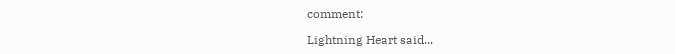comment:

Lightning Heart said...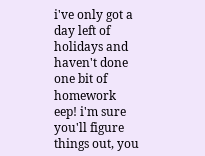i've only got a day left of holidays and haven't done one bit of homework eep! i'm sure you'll figure things out, you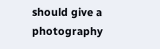should give a photography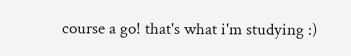course a go! that's what i'm studying :)